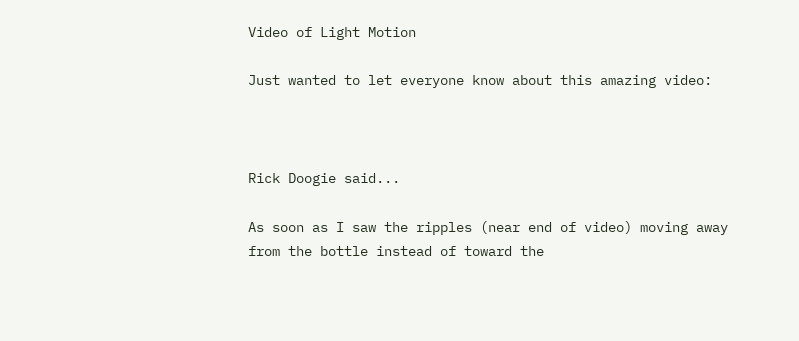Video of Light Motion

Just wanted to let everyone know about this amazing video:



Rick Doogie said...

As soon as I saw the ripples (near end of video) moving away from the bottle instead of toward the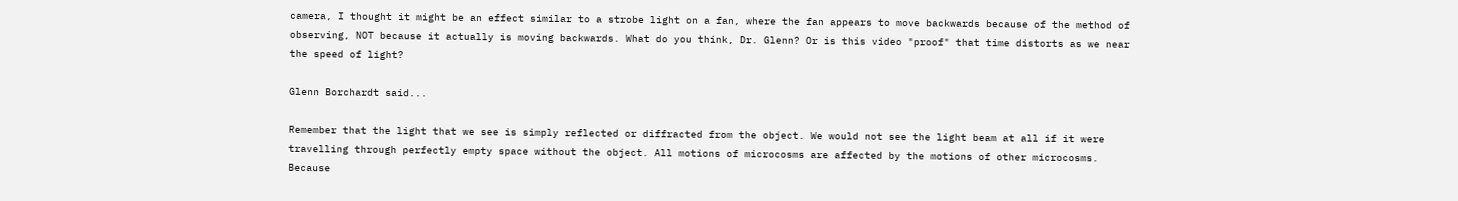camera, I thought it might be an effect similar to a strobe light on a fan, where the fan appears to move backwards because of the method of observing, NOT because it actually is moving backwards. What do you think, Dr. Glenn? Or is this video "proof" that time distorts as we near the speed of light?

Glenn Borchardt said...

Remember that the light that we see is simply reflected or diffracted from the object. We would not see the light beam at all if it were travelling through perfectly empty space without the object. All motions of microcosms are affected by the motions of other microcosms. Because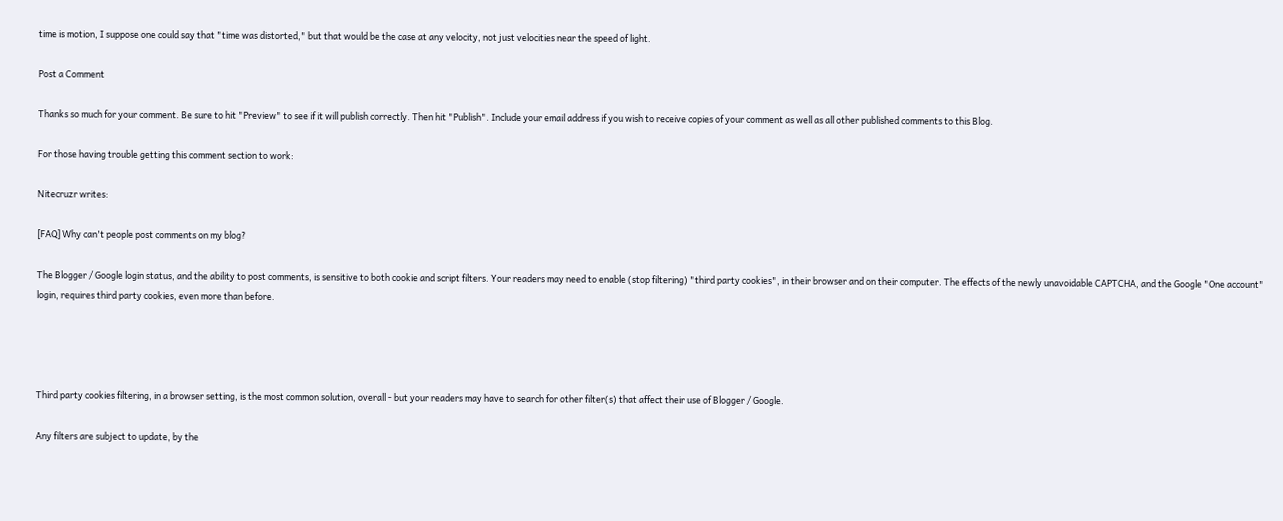time is motion, I suppose one could say that "time was distorted," but that would be the case at any velocity, not just velocities near the speed of light.

Post a Comment

Thanks so much for your comment. Be sure to hit "Preview" to see if it will publish correctly. Then hit "Publish". Include your email address if you wish to receive copies of your comment as well as all other published comments to this Blog.

For those having trouble getting this comment section to work:

Nitecruzr writes:

[FAQ] Why can't people post comments on my blog?

The Blogger / Google login status, and the ability to post comments, is sensitive to both cookie and script filters. Your readers may need to enable (stop filtering) "third party cookies", in their browser and on their computer. The effects of the newly unavoidable CAPTCHA, and the Google "One account" login, requires third party cookies, even more than before.




Third party cookies filtering, in a browser setting, is the most common solution, overall - but your readers may have to search for other filter(s) that affect their use of Blogger / Google.

Any filters are subject to update, by the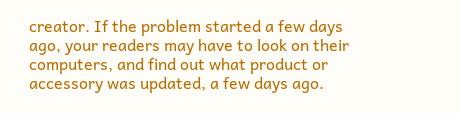creator. If the problem started a few days ago, your readers may have to look on their computers, and find out what product or accessory was updated, a few days ago.